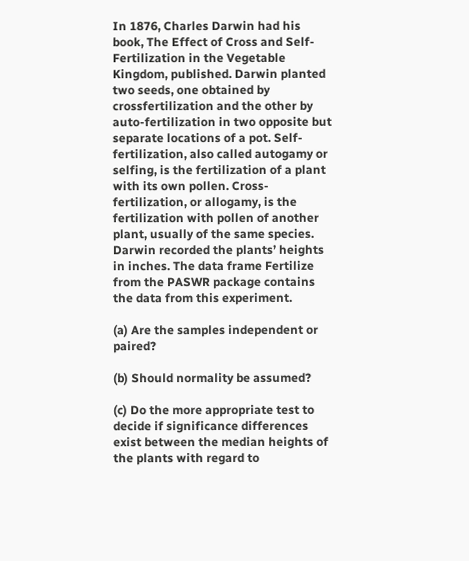In 1876, Charles Darwin had his book, The Effect of Cross and Self-Fertilization in the Vegetable Kingdom, published. Darwin planted two seeds, one obtained by crossfertilization and the other by auto-fertilization in two opposite but separate locations of a pot. Self-fertilization, also called autogamy or selfing, is the fertilization of a plant with its own pollen. Cross-fertilization, or allogamy, is the fertilization with pollen of another plant, usually of the same species. Darwin recorded the plants’ heights in inches. The data frame Fertilize from the PASWR package contains the data from this experiment.

(a) Are the samples independent or paired?

(b) Should normality be assumed?

(c) Do the more appropriate test to decide if significance differences exist between the median heights of the plants with regard to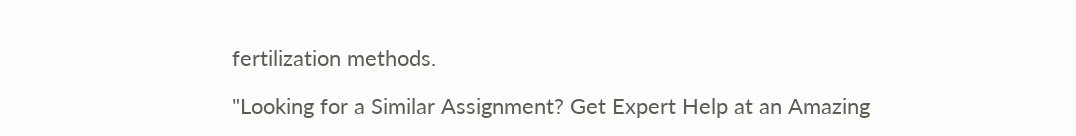fertilization methods.

"Looking for a Similar Assignment? Get Expert Help at an Amazing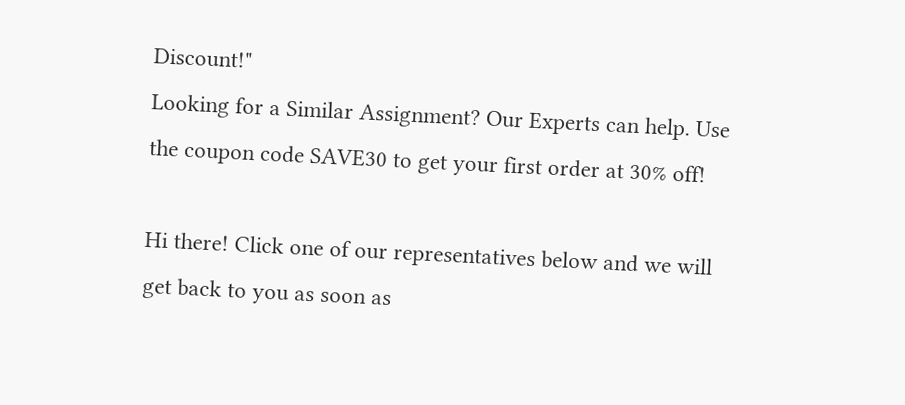Discount!"
Looking for a Similar Assignment? Our Experts can help. Use the coupon code SAVE30 to get your first order at 30% off!

Hi there! Click one of our representatives below and we will get back to you as soon as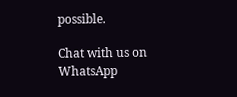possible.

Chat with us on WhatsApp